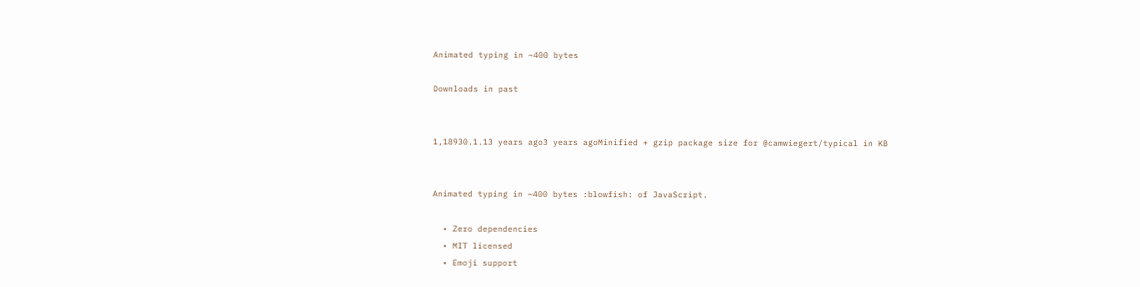Animated typing in ~400 bytes

Downloads in past


1,18930.1.13 years ago3 years agoMinified + gzip package size for @camwiegert/typical in KB


Animated typing in ~400 bytes :blowfish: of JavaScript.

  • Zero dependencies
  • MIT licensed
  • Emoji support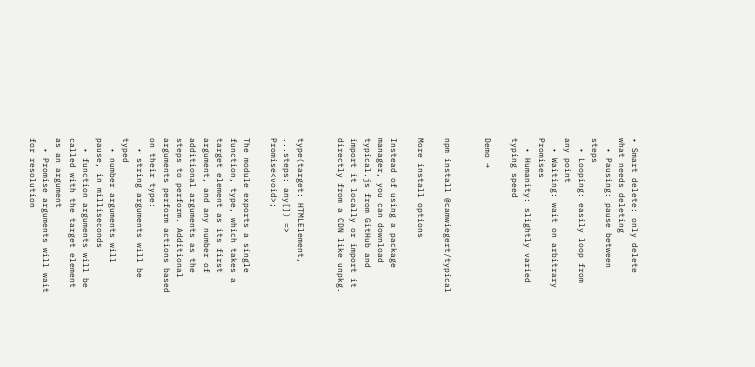• Smart delete: only delete what needs deleting
  • Pausing: pause between steps
  • Looping: easily loop from any point
  • Waiting: wait on arbitrary Promises
  • Humanity: slightly varied typing speed

Demo →


npm install @camwiegert/typical

More install options

Instead of using a package manager, you can download typical.js from GitHub and import it locally or import it directly from a CDN like unpkg.


type(target: HTMLElement, ...steps: any[]) => Promise<void>;

The module exports a single function, type, which takes a target element as its first argument, and any number of additional arguments as the steps to perform. Additional arguments perform actions based on their type:
  • string arguments will be typed
  • number arguments will pause, in milliseconds
  • function arguments will be called with the target element as an argument
  • Promise arguments will wait for resolution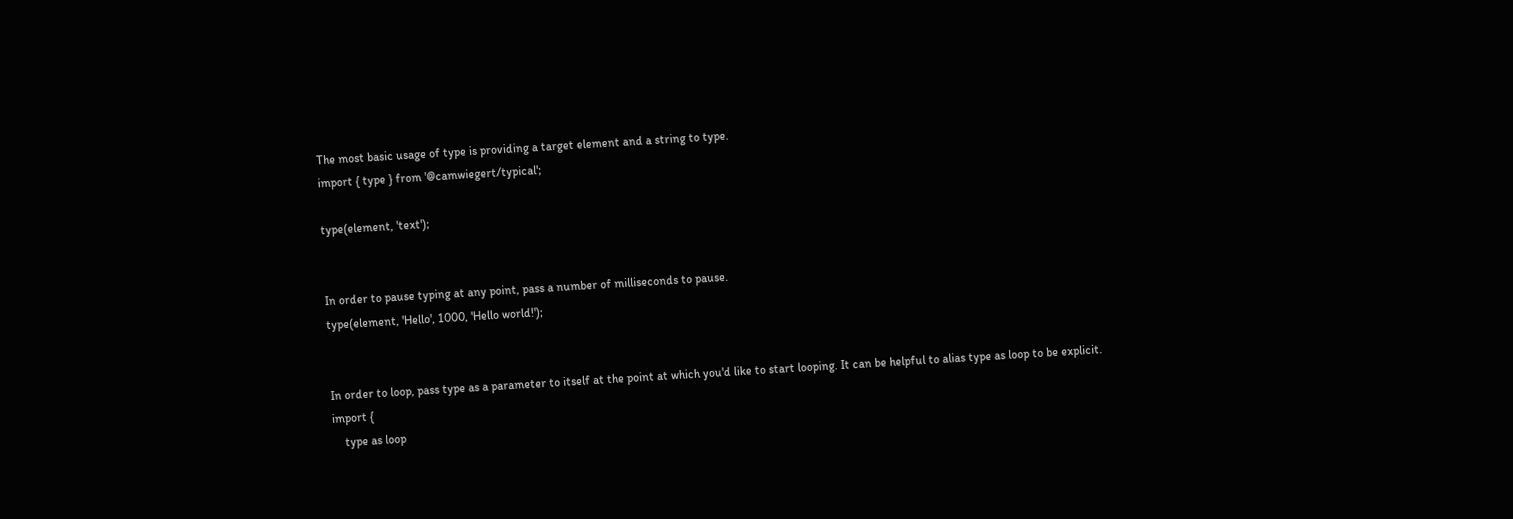The most basic usage of type is providing a target element and a string to type.
import { type } from '@camwiegert/typical';

type(element, 'text');


In order to pause typing at any point, pass a number of milliseconds to pause.
type(element, 'Hello', 1000, 'Hello world!');


In order to loop, pass type as a parameter to itself at the point at which you'd like to start looping. It can be helpful to alias type as loop to be explicit.
import {
    type as loop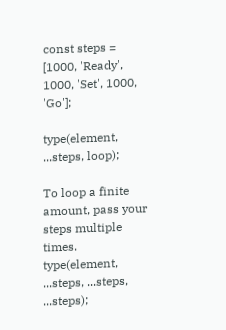const steps = [1000, 'Ready', 1000, 'Set', 1000, 'Go'];

type(element, ...steps, loop);

To loop a finite amount, pass your steps multiple times.
type(element, ...steps, ...steps, ...steps);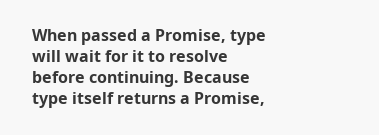When passed a Promise, type will wait for it to resolve before continuing. Because type itself returns a Promise,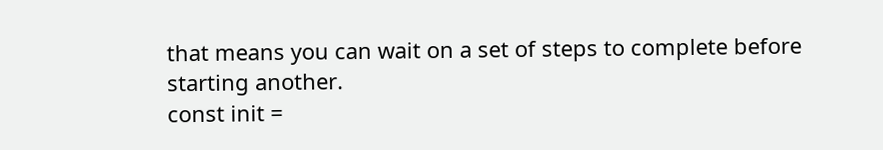that means you can wait on a set of steps to complete before starting another.
const init =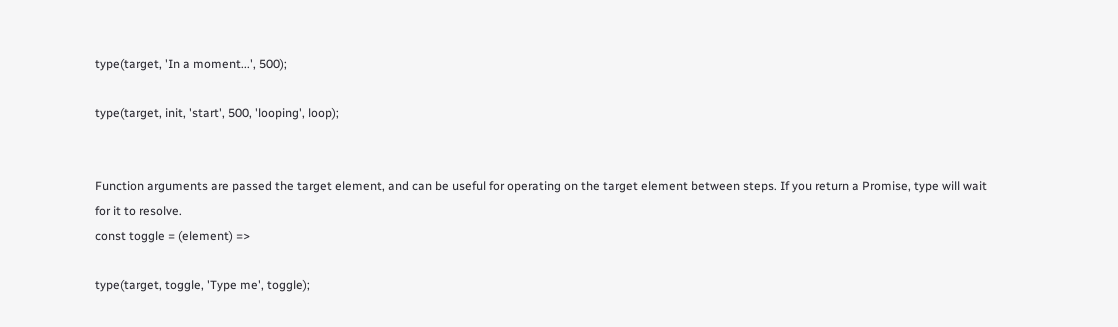type(target, 'In a moment...', 500);

type(target, init, 'start', 500, 'looping', loop);


Function arguments are passed the target element, and can be useful for operating on the target element between steps. If you return a Promise, type will wait for it to resolve.
const toggle = (element) =>

type(target, toggle, 'Type me', toggle);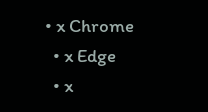• x Chrome
  • x Edge
  • x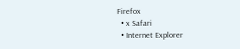Firefox
  • x Safari
  • Internet Explorer